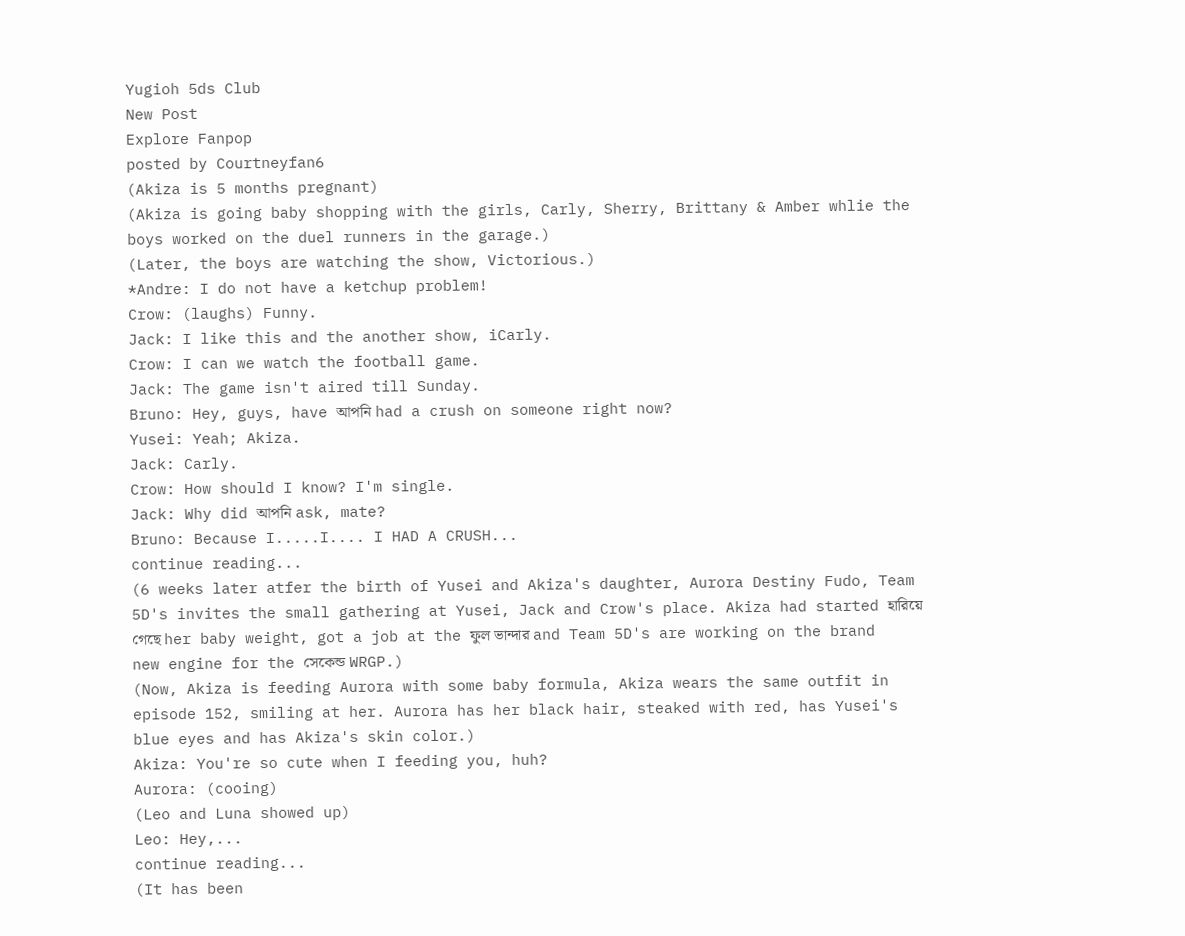Yugioh 5ds Club
New Post
Explore Fanpop
posted by Courtneyfan6
(Akiza is 5 months pregnant)
(Akiza is going baby shopping with the girls, Carly, Sherry, Brittany & Amber whlie the boys worked on the duel runners in the garage.)
(Later, the boys are watching the show, Victorious.)
*Andre: I do not have a ketchup problem!
Crow: (laughs) Funny.
Jack: I like this and the another show, iCarly.
Crow: I can we watch the football game.
Jack: The game isn't aired till Sunday.
Bruno: Hey, guys, have আপনি had a crush on someone right now?
Yusei: Yeah; Akiza.
Jack: Carly.
Crow: How should I know? I'm single.
Jack: Why did আপনি ask, mate?
Bruno: Because I.....I.... I HAD A CRUSH...
continue reading...
(6 weeks later atfer the birth of Yusei and Akiza's daughter, Aurora Destiny Fudo, Team 5D's invites the small gathering at Yusei, Jack and Crow's place. Akiza had started হারিয়ে গেছে her baby weight, got a job at the ফুল ভান্দার and Team 5D's are working on the brand new engine for the সেকেন্ড WRGP.)
(Now, Akiza is feeding Aurora with some baby formula, Akiza wears the same outfit in episode 152, smiling at her. Aurora has her black hair, steaked with red, has Yusei's blue eyes and has Akiza's skin color.)
Akiza: You're so cute when I feeding you, huh?
Aurora: (cooing)
(Leo and Luna showed up)
Leo: Hey,...
continue reading...
(It has been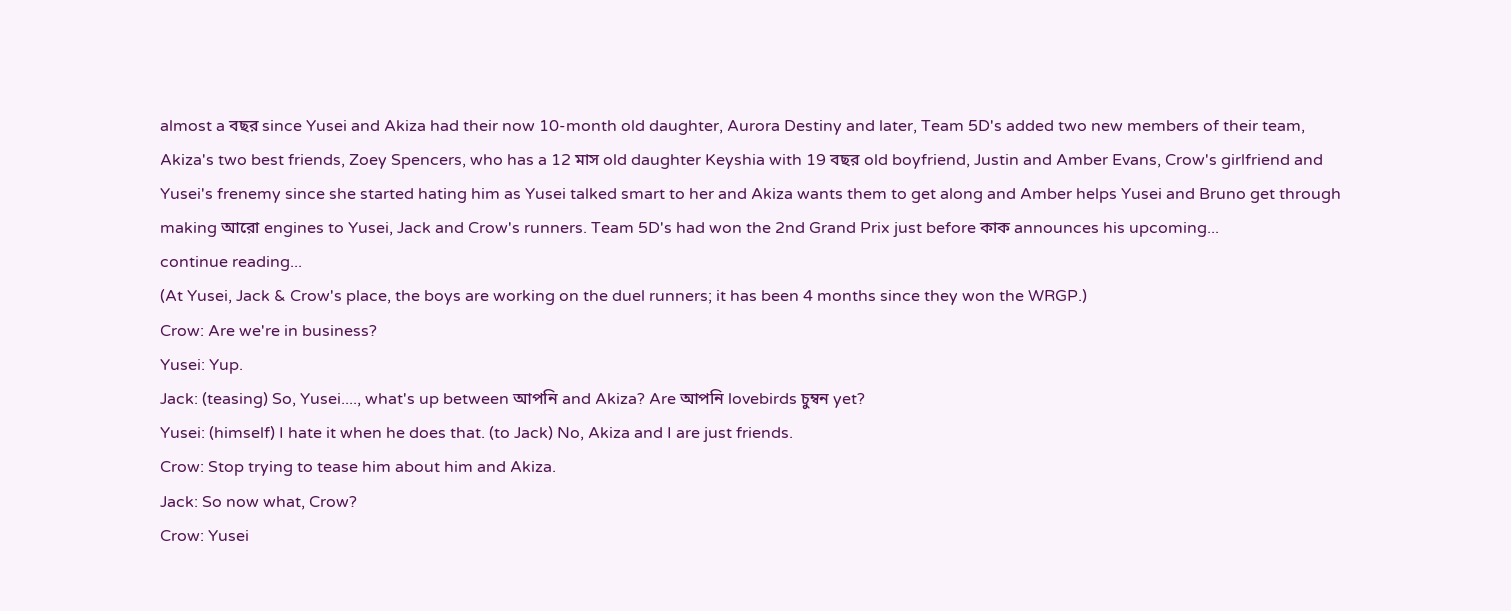almost a বছর since Yusei and Akiza had their now 10-month old daughter, Aurora Destiny and later, Team 5D's added two new members of their team, Akiza's two best friends, Zoey Spencers, who has a 12 মাস old daughter Keyshia with 19 বছর old boyfriend, Justin and Amber Evans, Crow's girlfriend and Yusei's frenemy since she started hating him as Yusei talked smart to her and Akiza wants them to get along and Amber helps Yusei and Bruno get through making আরো engines to Yusei, Jack and Crow's runners. Team 5D's had won the 2nd Grand Prix just before কাক announces his upcoming...
continue reading...
(At Yusei, Jack & Crow's place, the boys are working on the duel runners; it has been 4 months since they won the WRGP.)
Crow: Are we're in business?
Yusei: Yup.
Jack: (teasing) So, Yusei...., what's up between আপনি and Akiza? Are আপনি lovebirds চুম্বন yet?
Yusei: (himself) I hate it when he does that. (to Jack) No, Akiza and I are just friends.
Crow: Stop trying to tease him about him and Akiza.
Jack: So now what, Crow?
Crow: Yusei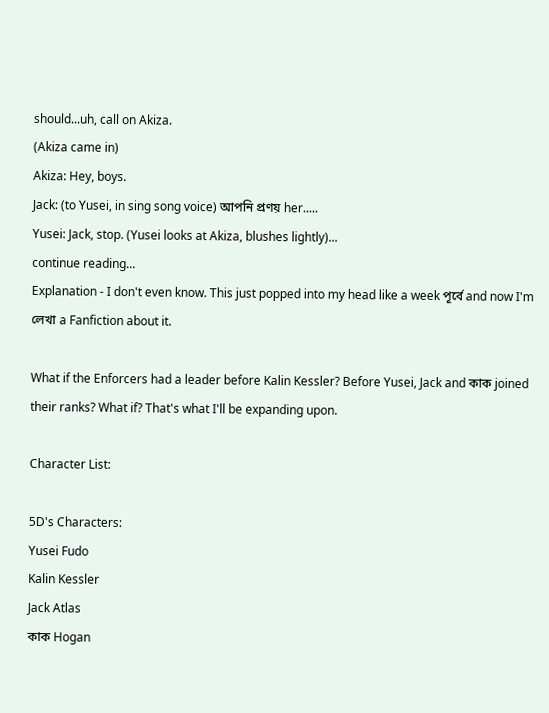should...uh, call on Akiza.
(Akiza came in)
Akiza: Hey, boys.
Jack: (to Yusei, in sing song voice) আপনি প্রণয় her.....
Yusei: Jack, stop. (Yusei looks at Akiza, blushes lightly)...
continue reading...
Explanation - I don't even know. This just popped into my head like a week পূর্বে and now I'm লেখা a Fanfiction about it.

What if the Enforcers had a leader before Kalin Kessler? Before Yusei, Jack and কাক joined their ranks? What if? That's what I'll be expanding upon.

Character List:

5D's Characters:
Yusei Fudo
Kalin Kessler
Jack Atlas
কাক Hogan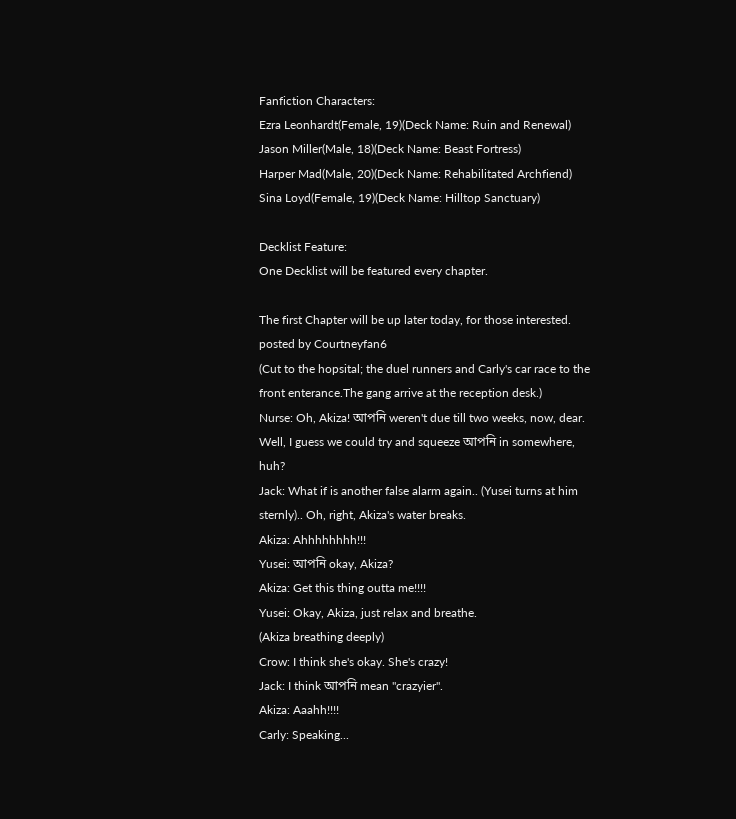Fanfiction Characters:
Ezra Leonhardt(Female, 19)(Deck Name: Ruin and Renewal)
Jason Miller(Male, 18)(Deck Name: Beast Fortress)
Harper Mad(Male, 20)(Deck Name: Rehabilitated Archfiend)
Sina Loyd(Female, 19)(Deck Name: Hilltop Sanctuary)

Decklist Feature:
One Decklist will be featured every chapter.

The first Chapter will be up later today, for those interested.
posted by Courtneyfan6
(Cut to the hopsital; the duel runners and Carly's car race to the front enterance.The gang arrive at the reception desk.)
Nurse: Oh, Akiza! আপনি weren't due till two weeks, now, dear. Well, I guess we could try and squeeze আপনি in somewhere, huh?
Jack: What if is another false alarm again.. (Yusei turns at him sternly).. Oh, right, Akiza's water breaks.
Akiza: Ahhhhhhhh!!!
Yusei: আপনি okay, Akiza?
Akiza: Get this thing outta me!!!!
Yusei: Okay, Akiza, just relax and breathe.
(Akiza breathing deeply)
Crow: I think she's okay. She's crazy!
Jack: I think আপনি mean "crazyier".
Akiza: Aaahh!!!!
Carly: Speaking...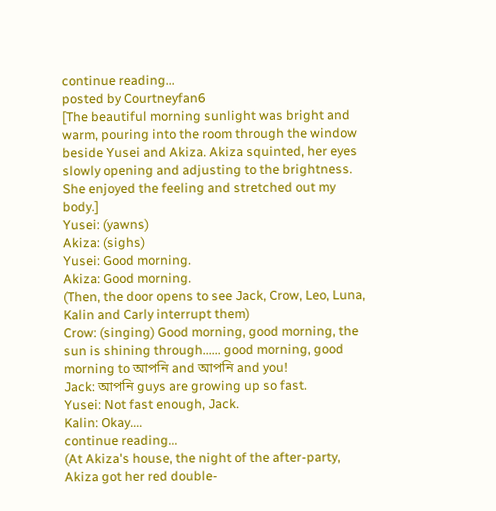continue reading...
posted by Courtneyfan6
[The beautiful morning sunlight was bright and warm, pouring into the room through the window beside Yusei and Akiza. Akiza squinted, her eyes slowly opening and adjusting to the brightness. She enjoyed the feeling and stretched out my body.]
Yusei: (yawns)
Akiza: (sighs)
Yusei: Good morning.
Akiza: Good morning.
(Then, the door opens to see Jack, Crow, Leo, Luna, Kalin and Carly interrupt them)
Crow: (singing) Good morning, good morning, the sun is shining through...... good morning, good morning to আপনি and আপনি and you!
Jack: আপনি guys are growing up so fast.
Yusei: Not fast enough, Jack.
Kalin: Okay....
continue reading...
(At Akiza's house, the night of the after-party, Akiza got her red double-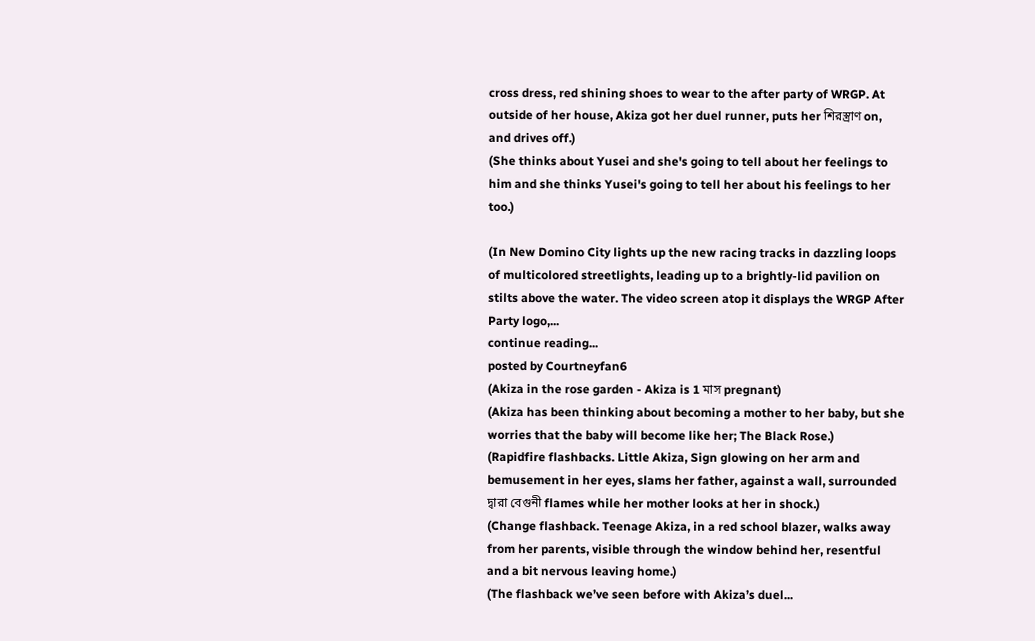cross dress, red shining shoes to wear to the after party of WRGP. At outside of her house, Akiza got her duel runner, puts her শিরস্ত্রাণ on, and drives off.)
(She thinks about Yusei and she's going to tell about her feelings to him and she thinks Yusei's going to tell her about his feelings to her too.)

(In New Domino City lights up the new racing tracks in dazzling loops of multicolored streetlights, leading up to a brightly-lid pavilion on stilts above the water. The video screen atop it displays the WRGP After Party logo,...
continue reading...
posted by Courtneyfan6
(Akiza in the rose garden - Akiza is 1 মাস pregnant)
(Akiza has been thinking about becoming a mother to her baby, but she worries that the baby will become like her; The Black Rose.)
(Rapidfire flashbacks. Little Akiza, Sign glowing on her arm and bemusement in her eyes, slams her father, against a wall, surrounded দ্বারা বেগুনী flames while her mother looks at her in shock.)
(Change flashback. Teenage Akiza, in a red school blazer, walks away from her parents, visible through the window behind her, resentful and a bit nervous leaving home.)
(The flashback we’ve seen before with Akiza’s duel...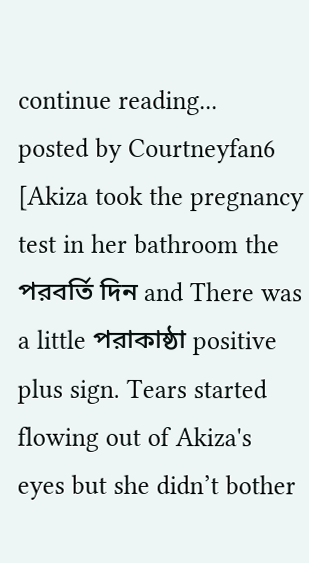continue reading...
posted by Courtneyfan6
[Akiza took the pregnancy test in her bathroom the পরবর্তি দিন and There was a little পরাকাষ্ঠা positive plus sign. Tears started flowing out of Akiza's eyes but she didn’t bother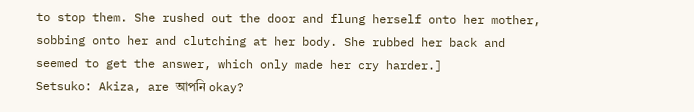to stop them. She rushed out the door and flung herself onto her mother, sobbing onto her and clutching at her body. She rubbed her back and seemed to get the answer, which only made her cry harder.]
Setsuko: Akiza, are আপনি okay?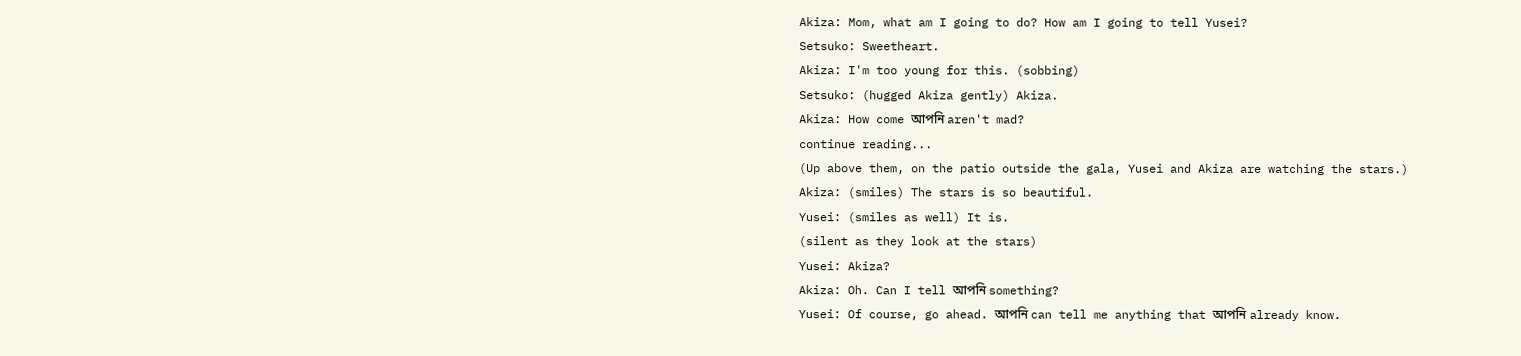Akiza: Mom, what am I going to do? How am I going to tell Yusei?
Setsuko: Sweetheart.
Akiza: I'm too young for this. (sobbing)
Setsuko: (hugged Akiza gently) Akiza.
Akiza: How come আপনি aren't mad?
continue reading...
(Up above them, on the patio outside the gala, Yusei and Akiza are watching the stars.)
Akiza: (smiles) The stars is so beautiful.
Yusei: (smiles as well) It is.
(silent as they look at the stars)
Yusei: Akiza?
Akiza: Oh. Can I tell আপনি something?
Yusei: Of course, go ahead. আপনি can tell me anything that আপনি already know.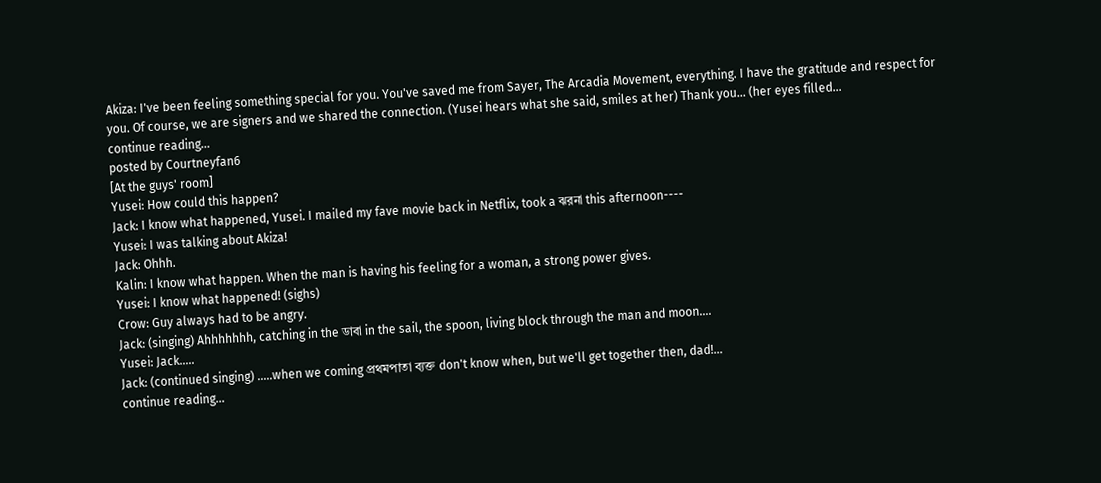Akiza: I've been feeling something special for you. You've saved me from Sayer, The Arcadia Movement, everything. I have the gratitude and respect for you. Of course, we are signers and we shared the connection. (Yusei hears what she said, smiles at her) Thank you... (her eyes filled...
continue reading...
posted by Courtneyfan6
[At the guys' room]
Yusei: How could this happen?
Jack: I know what happened, Yusei. I mailed my fave movie back in Netflix, took a ঝরনা this afternoon----
Yusei: I was talking about Akiza!
Jack: Ohhh.
Kalin: I know what happen. When the man is having his feeling for a woman, a strong power gives.
Yusei: I know what happened! (sighs)
Crow: Guy always had to be angry.
Jack: (singing) Ahhhhhhh, catching in the ডাবা in the sail, the spoon, living block through the man and moon....
Yusei: Jack.....
Jack: (continued singing) .....when we coming প্রথমপাতা ব্যক্ত don't know when, but we'll get together then, dad!...
continue reading...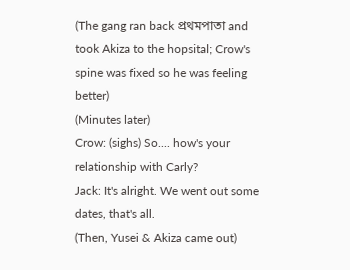(The gang ran back প্রথমপাতা and took Akiza to the hopsital; Crow's spine was fixed so he was feeling better)
(Minutes later)
Crow: (sighs) So.... how's your relationship with Carly?
Jack: It's alright. We went out some dates, that's all.
(Then, Yusei & Akiza came out)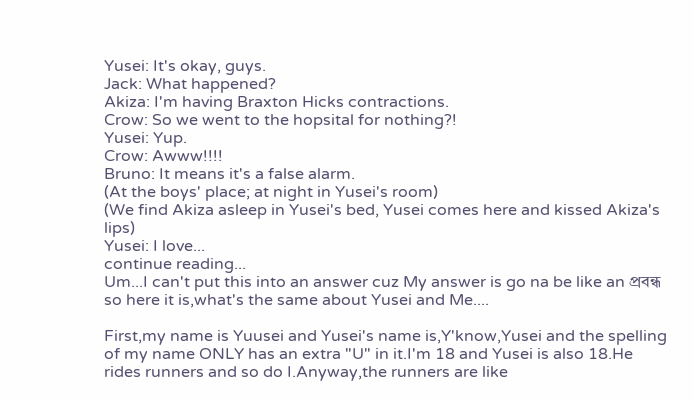Yusei: It's okay, guys.
Jack: What happened?
Akiza: I'm having Braxton Hicks contractions.
Crow: So we went to the hopsital for nothing?!
Yusei: Yup.
Crow: Awww!!!!
Bruno: It means it's a false alarm.
(At the boys' place; at night in Yusei's room)
(We find Akiza asleep in Yusei's bed, Yusei comes here and kissed Akiza's lips)
Yusei: I love...
continue reading...
Um...I can't put this into an answer cuz My answer is go na be like an প্রবন্ধ so here it is,what's the same about Yusei and Me....

First,my name is Yuusei and Yusei's name is,Y'know,Yusei and the spelling of my name ONLY has an extra "U" in it.I'm 18 and Yusei is also 18.He rides runners and so do I.Anyway,the runners are like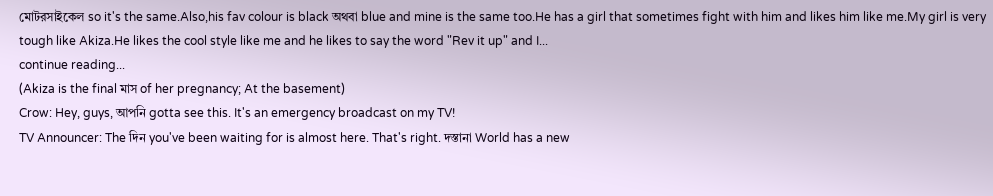মোটরসাইকেল so it's the same.Also,his fav colour is black অথবা blue and mine is the same too.He has a girl that sometimes fight with him and likes him like me.My girl is very tough like Akiza.He likes the cool style like me and he likes to say the word "Rev it up" and I...
continue reading...
(Akiza is the final মাস of her pregnancy; At the basement)
Crow: Hey, guys, আপনি gotta see this. It's an emergency broadcast on my TV!
TV Announcer: The দিন you've been waiting for is almost here. That's right. দস্তানা World has a new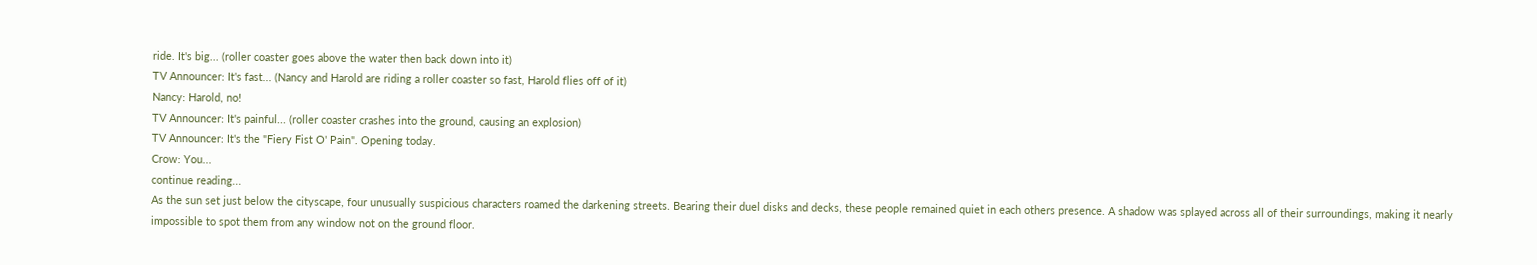ride. It's big... (roller coaster goes above the water then back down into it)
TV Announcer: It's fast... (Nancy and Harold are riding a roller coaster so fast, Harold flies off of it)
Nancy: Harold, no!
TV Announcer: It's painful... (roller coaster crashes into the ground, causing an explosion)
TV Announcer: It's the "Fiery Fist O' Pain". Opening today.
Crow: You...
continue reading...
As the sun set just below the cityscape, four unusually suspicious characters roamed the darkening streets. Bearing their duel disks and decks, these people remained quiet in each others presence. A shadow was splayed across all of their surroundings, making it nearly impossible to spot them from any window not on the ground floor.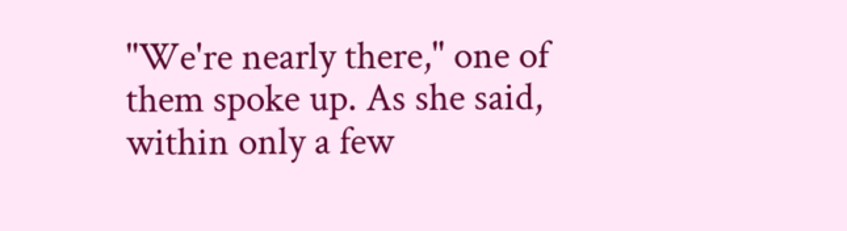"We're nearly there," one of them spoke up. As she said, within only a few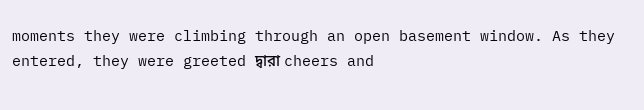moments they were climbing through an open basement window. As they entered, they were greeted দ্বারা cheers and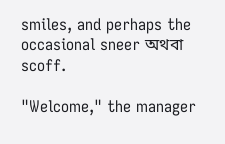smiles, and perhaps the occasional sneer অথবা scoff.

"Welcome," the manager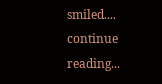smiled....
continue reading...